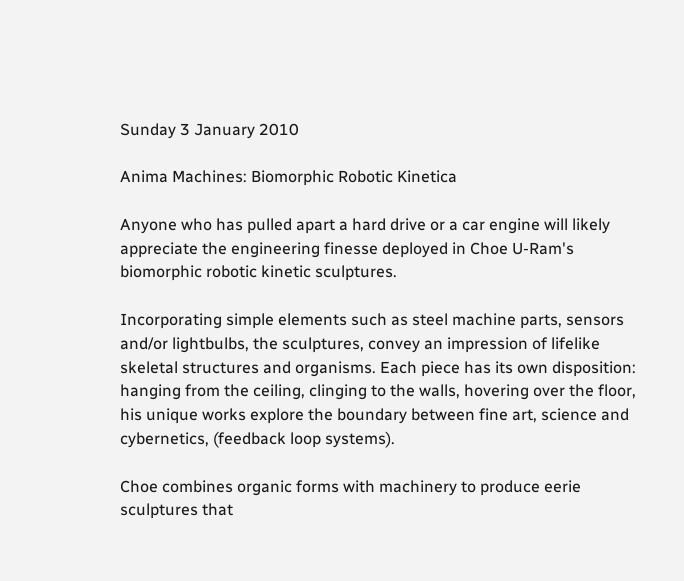Sunday 3 January 2010

Anima Machines: Biomorphic Robotic Kinetica

Anyone who has pulled apart a hard drive or a car engine will likely appreciate the engineering finesse deployed in Choe U-Ram's biomorphic robotic kinetic sculptures.

Incorporating simple elements such as steel machine parts, sensors and/or lightbulbs, the sculptures, convey an impression of lifelike skeletal structures and organisms. Each piece has its own disposition: hanging from the ceiling, clinging to the walls, hovering over the floor, his unique works explore the boundary between fine art, science and cybernetics, (feedback loop systems).

Choe combines organic forms with machinery to produce eerie sculptures that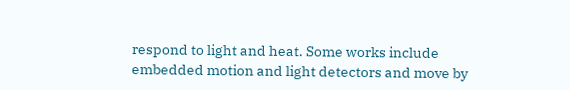respond to light and heat. Some works include embedded motion and light detectors and move by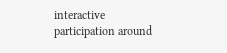interactive participation around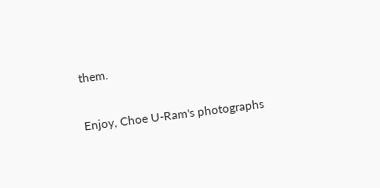them.

Enjoy, Choe U-Ram's photographs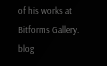of his works at Bitforms Gallery.
blog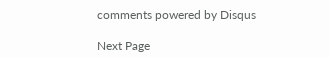comments powered by Disqus

Next Page